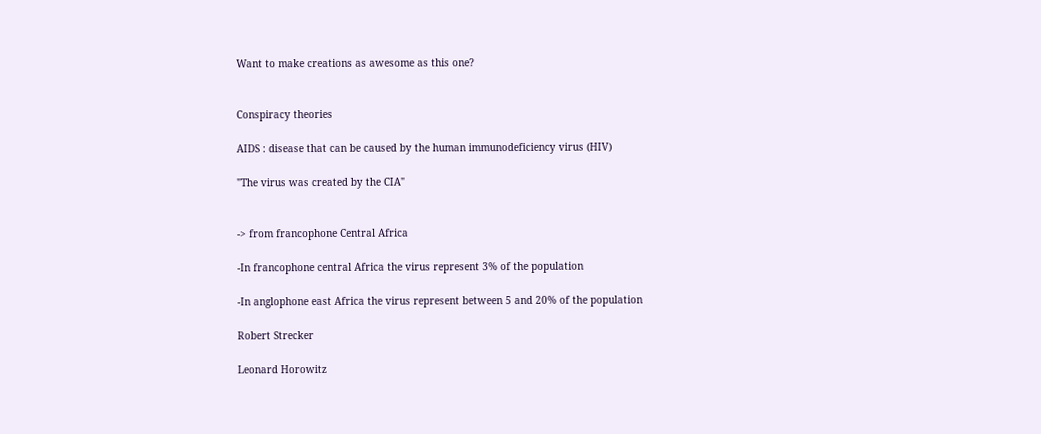Want to make creations as awesome as this one?


Conspiracy theories

AIDS : disease that can be caused by the human immunodeficiency virus (HIV)

"The virus was created by the CIA"


-> from francophone Central Africa

-In francophone central Africa the virus represent 3% of the population

-In anglophone east Africa the virus represent between 5 and 20% of the population

Robert Strecker

Leonard Horowitz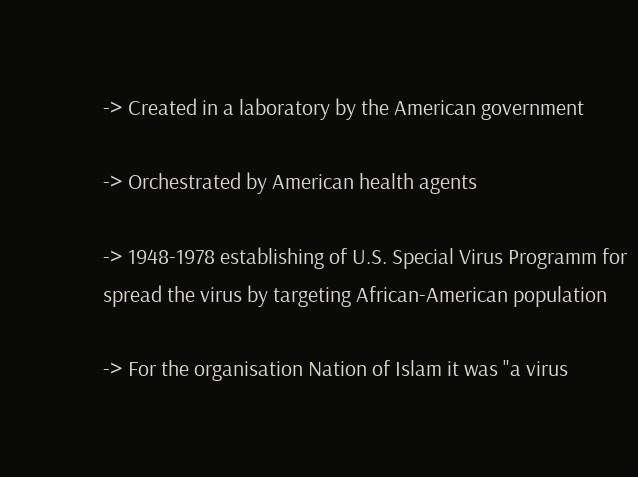-> Created in a laboratory by the American government

-> Orchestrated by American health agents

-> 1948-1978 establishing of U.S. Special Virus Programm for spread the virus by targeting African-American population

-> For the organisation Nation of Islam it was "a virus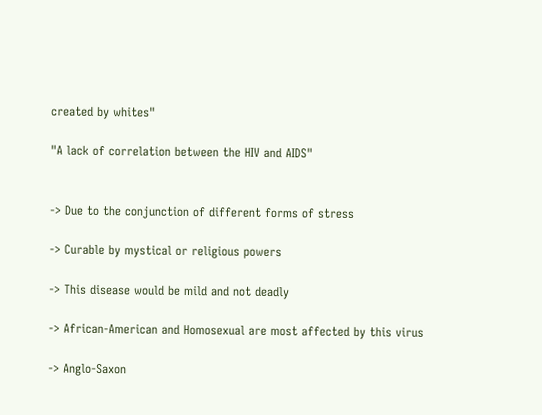created by whites"

"A lack of correlation between the HIV and AIDS"


-> Due to the conjunction of different forms of stress

-> Curable by mystical or religious powers

-> This disease would be mild and not deadly

-> African-American and Homosexual are most affected by this virus

-> Anglo-Saxon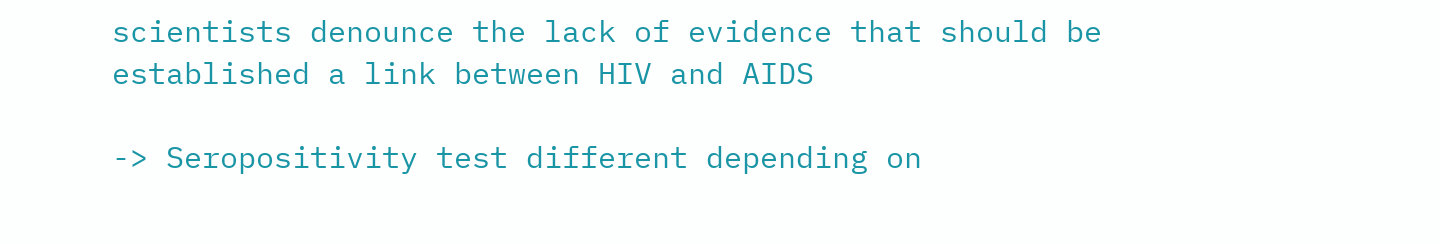scientists denounce the lack of evidence that should be established a link between HIV and AIDS

-> Seropositivity test different depending on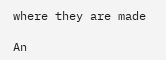where they are made

An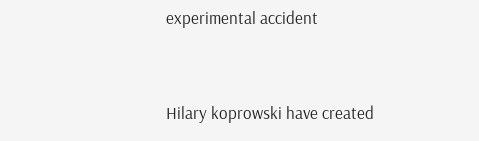experimental accident


Hilary koprowski have created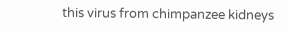this virus from chimpanzee kidneys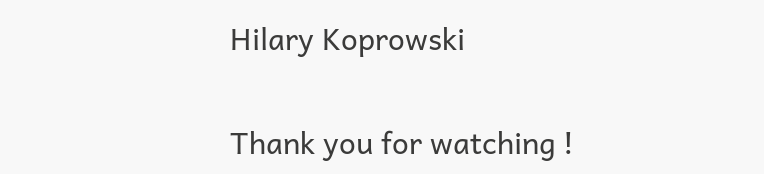Hilary Koprowski

Thank you for watching !